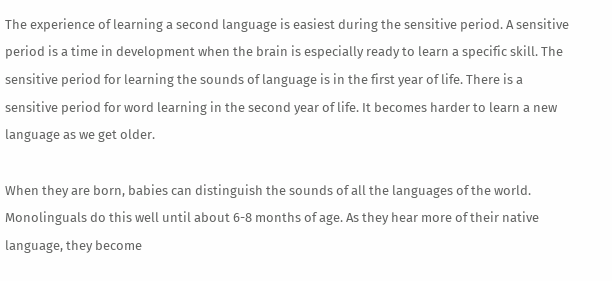The experience of learning a second language is easiest during the sensitive period. A sensitive period is a time in development when the brain is especially ready to learn a specific skill. The sensitive period for learning the sounds of language is in the first year of life. There is a sensitive period for word learning in the second year of life. It becomes harder to learn a new language as we get older.

When they are born, babies can distinguish the sounds of all the languages of the world. Monolinguals do this well until about 6-8 months of age. As they hear more of their native language, they become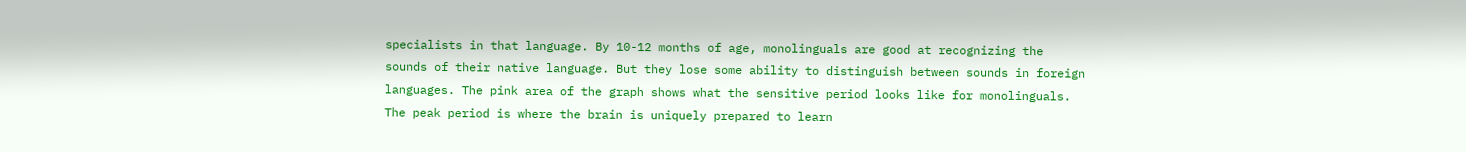specialists in that language. By 10-12 months of age, monolinguals are good at recognizing the sounds of their native language. But they lose some ability to distinguish between sounds in foreign languages. The pink area of the graph shows what the sensitive period looks like for monolinguals. The peak period is where the brain is uniquely prepared to learn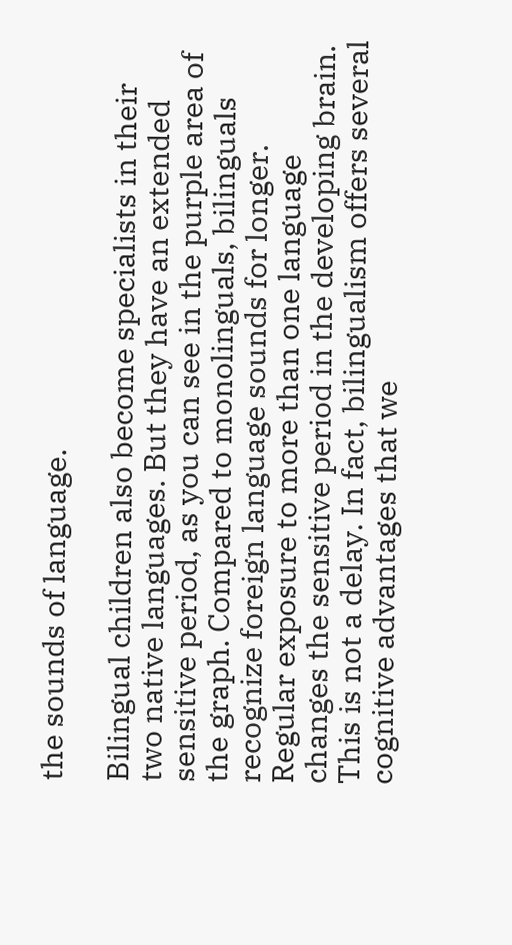the sounds of language.

Bilingual children also become specialists in their two native languages. But they have an extended sensitive period, as you can see in the purple area of the graph. Compared to monolinguals, bilinguals recognize foreign language sounds for longer. Regular exposure to more than one language changes the sensitive period in the developing brain. This is not a delay. In fact, bilingualism offers several cognitive advantages that we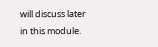will discuss later in this module.